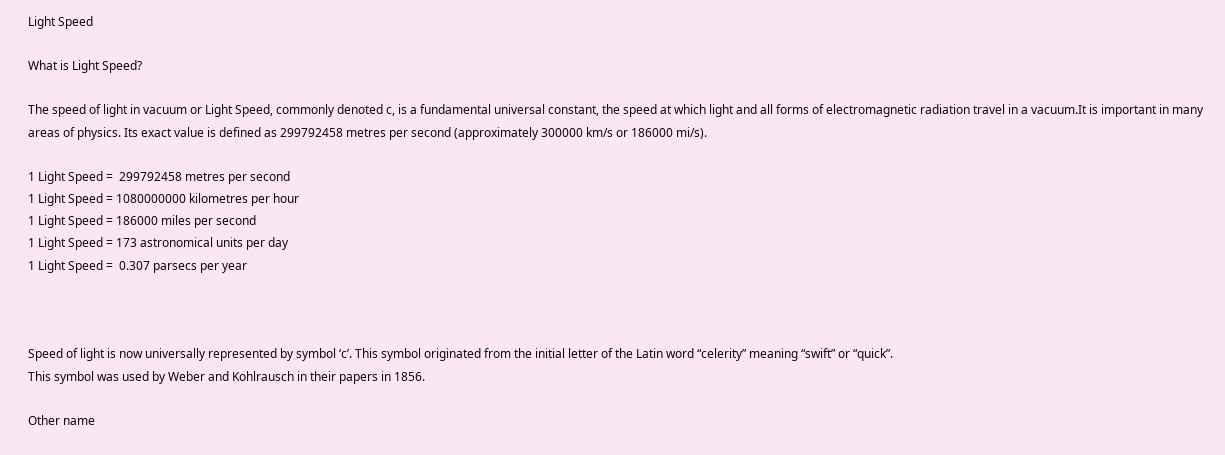Light Speed

What is Light Speed?

The speed of light in vacuum or Light Speed, commonly denoted c, is a fundamental universal constant, the speed at which light and all forms of electromagnetic radiation travel in a vacuum.It is important in many areas of physics. Its exact value is defined as 299792458 metres per second (approximately 300000 km/s or 186000 mi/s).

1 Light Speed =  299792458 metres per second
1 Light Speed = 1080000000 kilometres per hour
1 Light Speed = 186000 miles per second
1 Light Speed = 173 astronomical units per day
1 Light Speed =  0.307 parsecs per year



Speed of light is now universally represented by symbol ‘c’. This symbol originated from the initial letter of the Latin word “celerity” meaning “swift” or “quick”.
This symbol was used by Weber and Kohlrausch in their papers in 1856.

Other name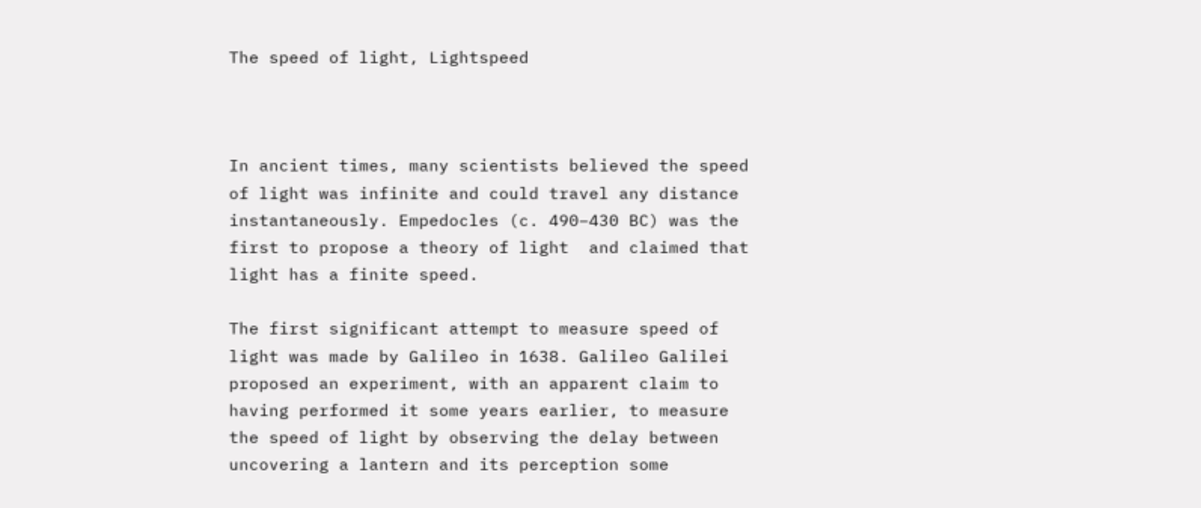The speed of light, Lightspeed



In ancient times, many scientists believed the speed of light was infinite and could travel any distance instantaneously. Empedocles (c. 490–430 BC) was the first to propose a theory of light  and claimed that light has a finite speed.

The first significant attempt to measure speed of light was made by Galileo in 1638. Galileo Galilei proposed an experiment, with an apparent claim to having performed it some years earlier, to measure the speed of light by observing the delay between uncovering a lantern and its perception some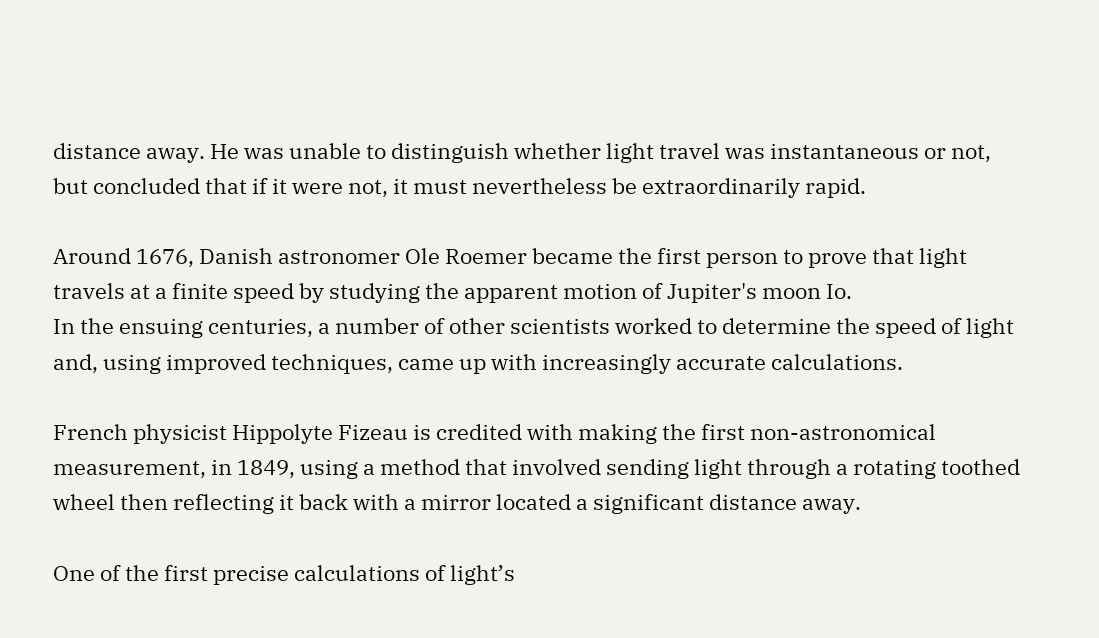distance away. He was unable to distinguish whether light travel was instantaneous or not, but concluded that if it were not, it must nevertheless be extraordinarily rapid.

Around 1676, Danish astronomer Ole Roemer became the first person to prove that light travels at a finite speed by studying the apparent motion of Jupiter's moon Io.
In the ensuing centuries, a number of other scientists worked to determine the speed of light and, using improved techniques, came up with increasingly accurate calculations.

French physicist Hippolyte Fizeau is credited with making the first non-astronomical measurement, in 1849, using a method that involved sending light through a rotating toothed wheel then reflecting it back with a mirror located a significant distance away.

One of the first precise calculations of light’s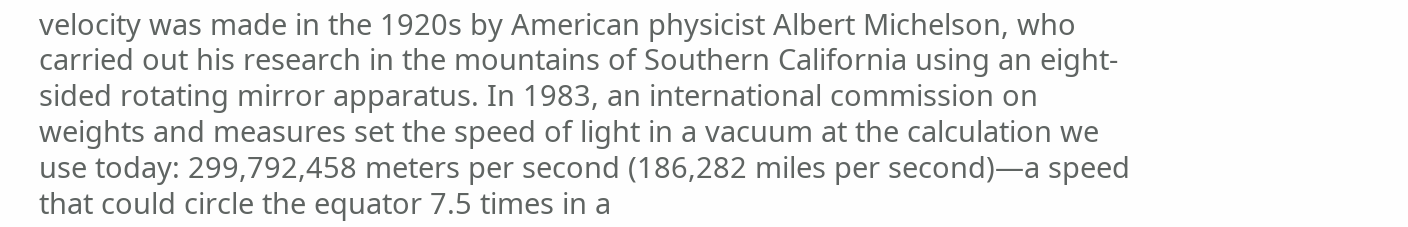velocity was made in the 1920s by American physicist Albert Michelson, who carried out his research in the mountains of Southern California using an eight-sided rotating mirror apparatus. In 1983, an international commission on weights and measures set the speed of light in a vacuum at the calculation we use today: 299,792,458 meters per second (186,282 miles per second)—a speed that could circle the equator 7.5 times in a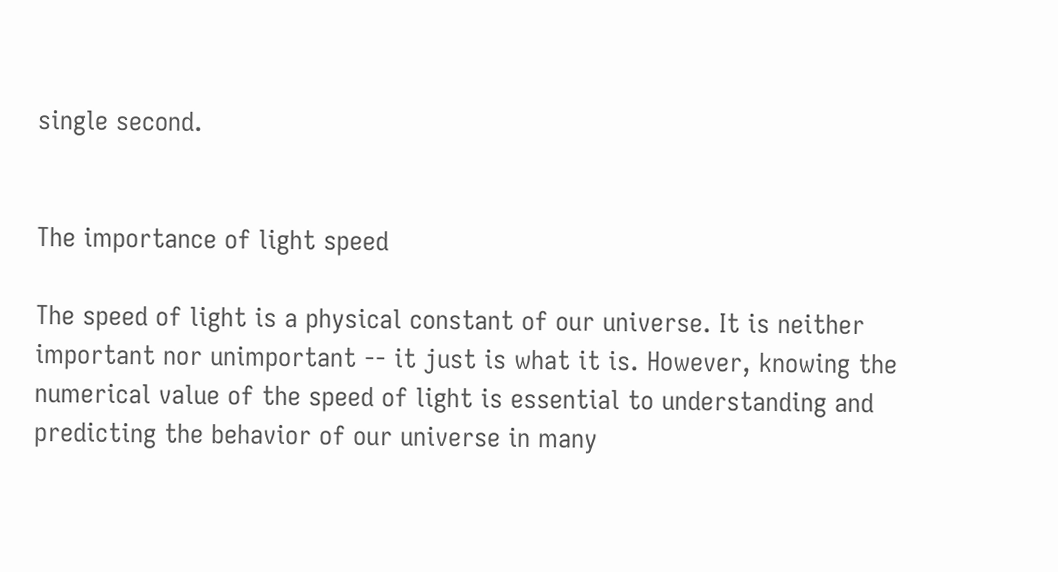single second.


The importance of light speed

The speed of light is a physical constant of our universe. It is neither important nor unimportant -- it just is what it is. However, knowing the numerical value of the speed of light is essential to understanding and predicting the behavior of our universe in many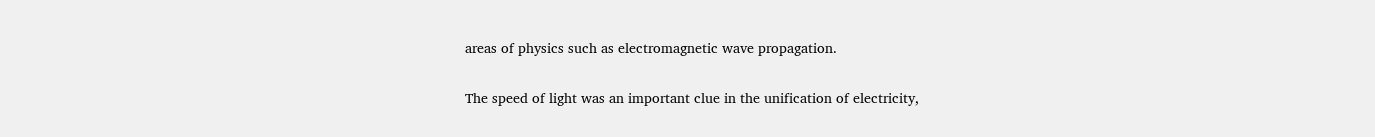areas of physics such as electromagnetic wave propagation.

The speed of light was an important clue in the unification of electricity,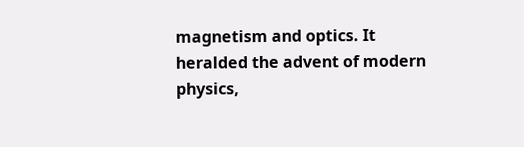magnetism and optics. It heralded the advent of modern physics,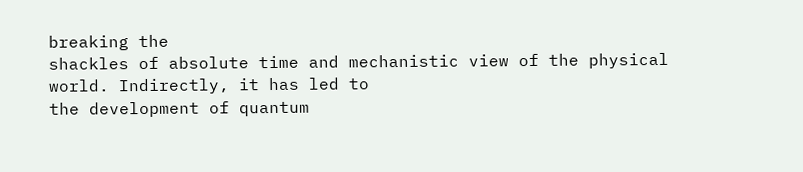breaking the
shackles of absolute time and mechanistic view of the physical world. Indirectly, it has led to
the development of quantum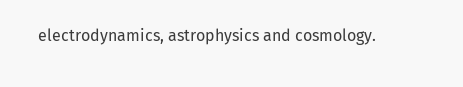electrodynamics, astrophysics and cosmology.